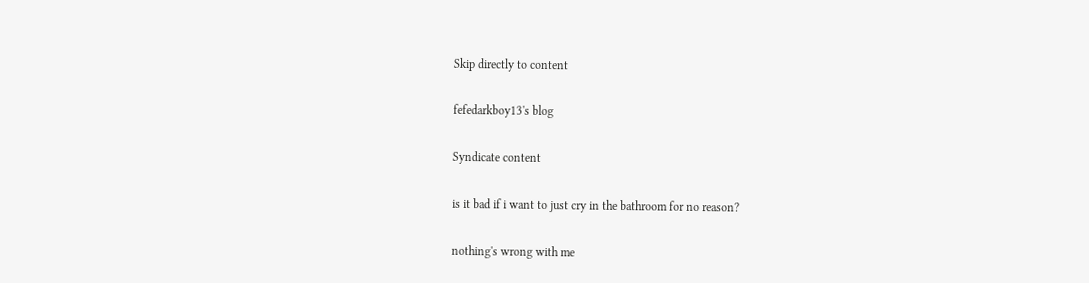Skip directly to content

fefedarkboy13's blog

Syndicate content

is it bad if i want to just cry in the bathroom for no reason?

nothing's wrong with me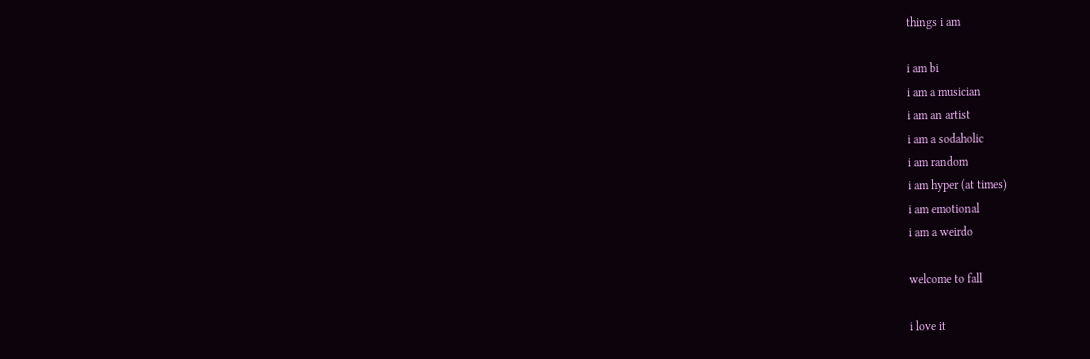things i am

i am bi
i am a musician
i am an artist
i am a sodaholic
i am random
i am hyper (at times)
i am emotional
i am a weirdo

welcome to fall

i love it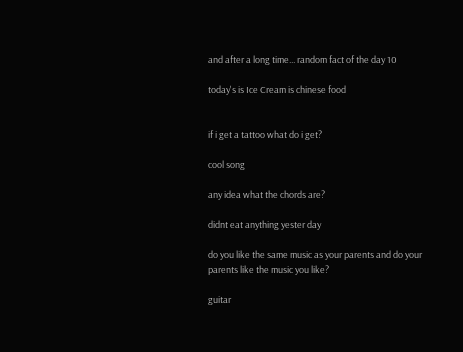and after a long time... random fact of the day 10

today's is Ice Cream is chinese food


if i get a tattoo what do i get?

cool song

any idea what the chords are?

didnt eat anything yester day

do you like the same music as your parents and do your parents like the music you like?

guitar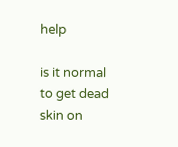help

is it normal to get dead skin on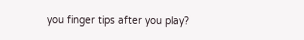you finger tips after you play?